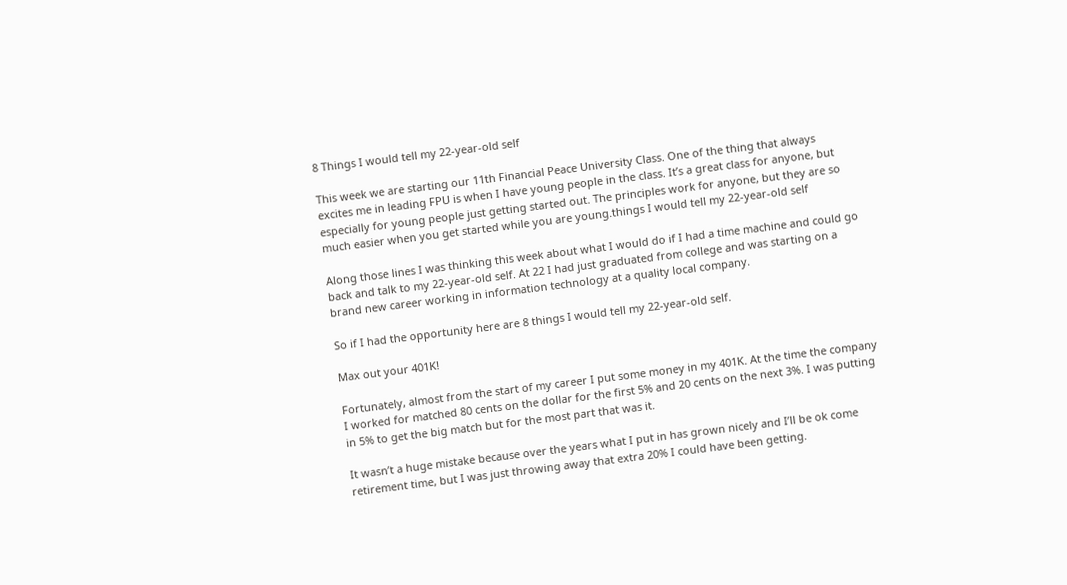8 Things I would tell my 22-year-old self

This week we are starting our 11th Financial Peace University Class. One of the thing that always excites me in leading FPU is when I have young people in the class. It’s a great class for anyone, but especially for young people just getting started out. The principles work for anyone, but they are so much easier when you get started while you are young.things I would tell my 22-year-old self

Along those lines I was thinking this week about what I would do if I had a time machine and could go back and talk to my 22-year-old self. At 22 I had just graduated from college and was starting on a brand new career working in information technology at a quality local company.

So if I had the opportunity here are 8 things I would tell my 22-year-old self.

Max out your 401K!

Fortunately, almost from the start of my career I put some money in my 401K. At the time the company I worked for matched 80 cents on the dollar for the first 5% and 20 cents on the next 3%. I was putting in 5% to get the big match but for the most part that was it.

It wasn’t a huge mistake because over the years what I put in has grown nicely and I’ll be ok come retirement time, but I was just throwing away that extra 20% I could have been getting.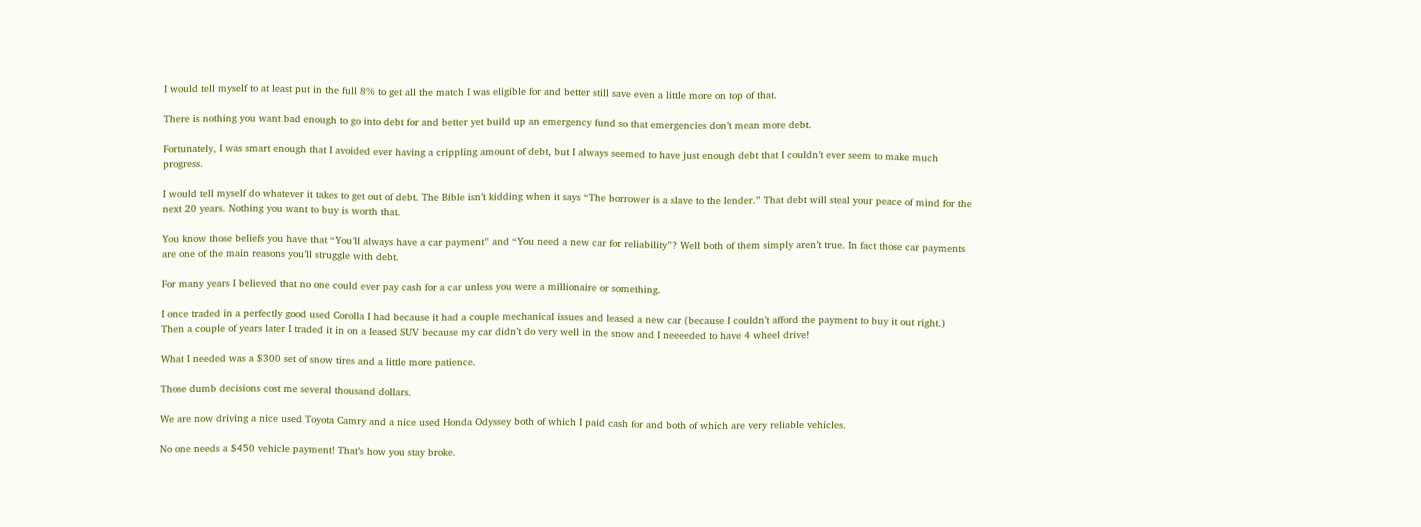I would tell myself to at least put in the full 8% to get all the match I was eligible for and better still save even a little more on top of that.

There is nothing you want bad enough to go into debt for and better yet build up an emergency fund so that emergencies don’t mean more debt.

Fortunately, I was smart enough that I avoided ever having a crippling amount of debt, but I always seemed to have just enough debt that I couldn’t ever seem to make much progress.

I would tell myself do whatever it takes to get out of debt. The Bible isn’t kidding when it says “The borrower is a slave to the lender.” That debt will steal your peace of mind for the next 20 years. Nothing you want to buy is worth that.

You know those beliefs you have that “You’ll always have a car payment” and “You need a new car for reliability”? Well both of them simply aren’t true. In fact those car payments are one of the main reasons you’ll struggle with debt.

For many years I believed that no one could ever pay cash for a car unless you were a millionaire or something.

I once traded in a perfectly good used Corolla I had because it had a couple mechanical issues and leased a new car (because I couldn’t afford the payment to buy it out right.) Then a couple of years later I traded it in on a leased SUV because my car didn’t do very well in the snow and I neeeeded to have 4 wheel drive!

What I needed was a $300 set of snow tires and a little more patience.

Those dumb decisions cost me several thousand dollars.

We are now driving a nice used Toyota Camry and a nice used Honda Odyssey both of which I paid cash for and both of which are very reliable vehicles.

No one needs a $450 vehicle payment! That’s how you stay broke.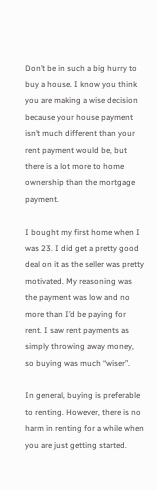Don’t be in such a big hurry to buy a house. I know you think you are making a wise decision because your house payment isn’t much different than your rent payment would be, but there is a lot more to home ownership than the mortgage payment.

I bought my first home when I was 23. I did get a pretty good deal on it as the seller was pretty motivated. My reasoning was the payment was low and no more than I’d be paying for rent. I saw rent payments as simply throwing away money, so buying was much “wiser”.

In general, buying is preferable to renting. However, there is no harm in renting for a while when you are just getting started.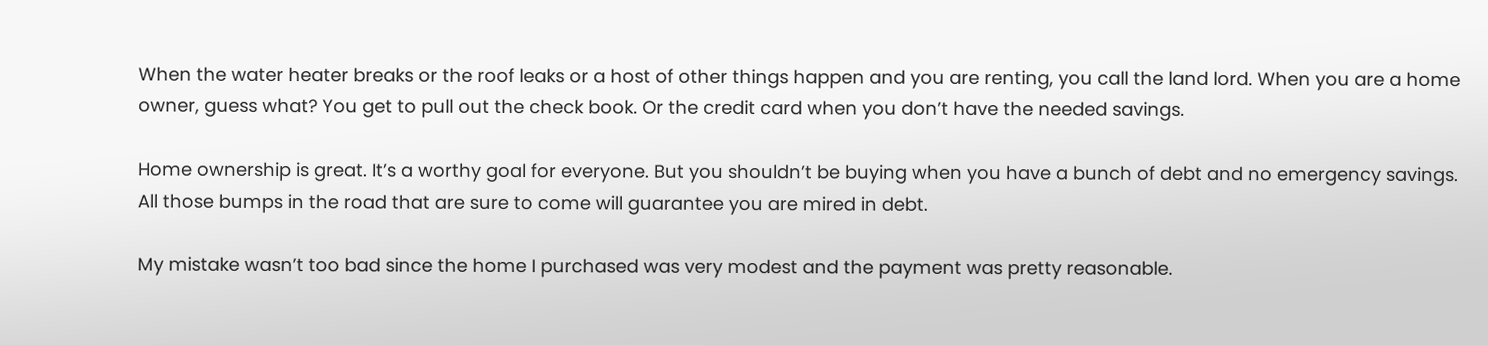When the water heater breaks or the roof leaks or a host of other things happen and you are renting, you call the land lord. When you are a home owner, guess what? You get to pull out the check book. Or the credit card when you don’t have the needed savings.

Home ownership is great. It’s a worthy goal for everyone. But you shouldn’t be buying when you have a bunch of debt and no emergency savings. All those bumps in the road that are sure to come will guarantee you are mired in debt.

My mistake wasn’t too bad since the home I purchased was very modest and the payment was pretty reasonable.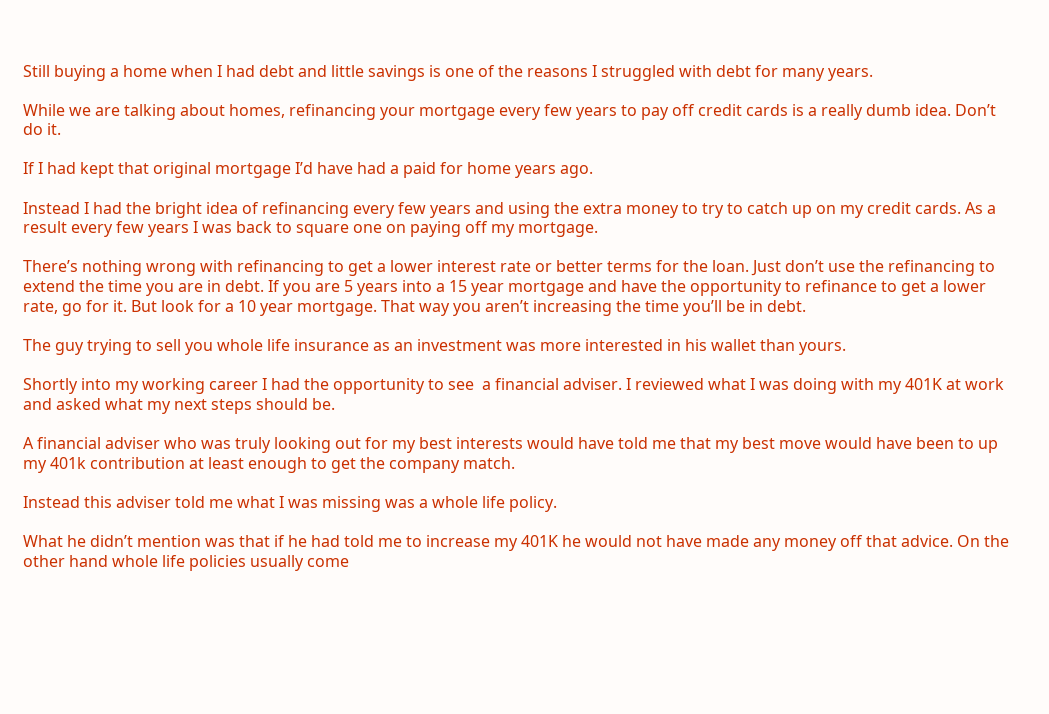Still buying a home when I had debt and little savings is one of the reasons I struggled with debt for many years.

While we are talking about homes, refinancing your mortgage every few years to pay off credit cards is a really dumb idea. Don’t do it.

If I had kept that original mortgage I’d have had a paid for home years ago.

Instead I had the bright idea of refinancing every few years and using the extra money to try to catch up on my credit cards. As a result every few years I was back to square one on paying off my mortgage.

There’s nothing wrong with refinancing to get a lower interest rate or better terms for the loan. Just don’t use the refinancing to extend the time you are in debt. If you are 5 years into a 15 year mortgage and have the opportunity to refinance to get a lower rate, go for it. But look for a 10 year mortgage. That way you aren’t increasing the time you’ll be in debt.

The guy trying to sell you whole life insurance as an investment was more interested in his wallet than yours.

Shortly into my working career I had the opportunity to see  a financial adviser. I reviewed what I was doing with my 401K at work and asked what my next steps should be.

A financial adviser who was truly looking out for my best interests would have told me that my best move would have been to up my 401k contribution at least enough to get the company match.

Instead this adviser told me what I was missing was a whole life policy.

What he didn’t mention was that if he had told me to increase my 401K he would not have made any money off that advice. On the other hand whole life policies usually come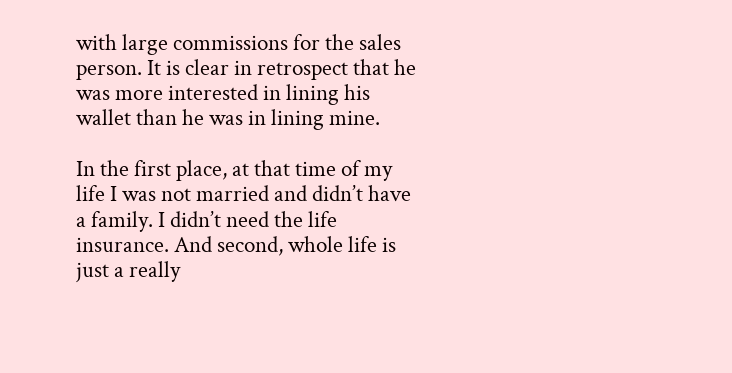with large commissions for the sales person. It is clear in retrospect that he was more interested in lining his wallet than he was in lining mine.

In the first place, at that time of my life I was not married and didn’t have a family. I didn’t need the life insurance. And second, whole life is just a really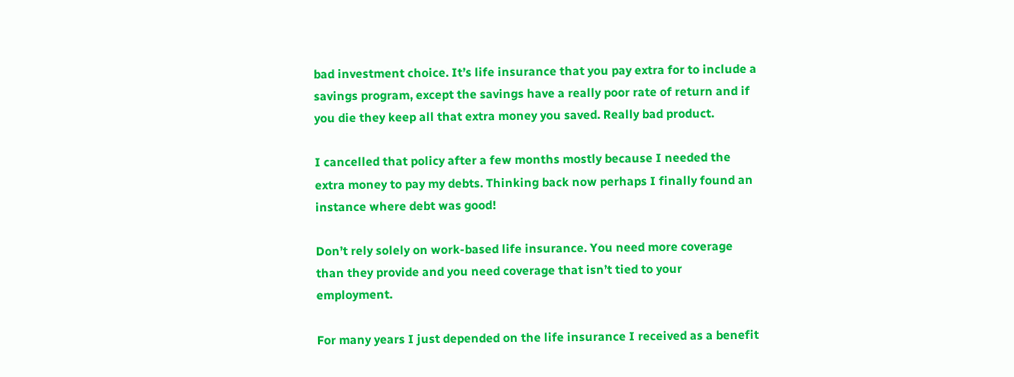bad investment choice. It’s life insurance that you pay extra for to include a savings program, except the savings have a really poor rate of return and if you die they keep all that extra money you saved. Really bad product.

I cancelled that policy after a few months mostly because I needed the extra money to pay my debts. Thinking back now perhaps I finally found an instance where debt was good!

Don’t rely solely on work-based life insurance. You need more coverage than they provide and you need coverage that isn’t tied to your employment.

For many years I just depended on the life insurance I received as a benefit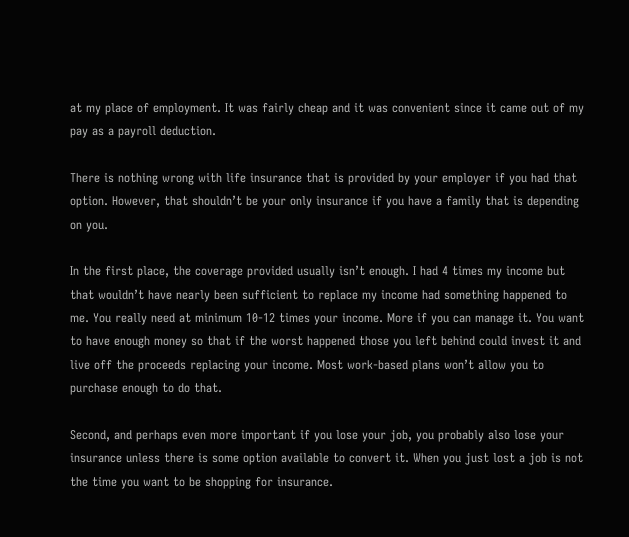at my place of employment. It was fairly cheap and it was convenient since it came out of my pay as a payroll deduction.

There is nothing wrong with life insurance that is provided by your employer if you had that option. However, that shouldn’t be your only insurance if you have a family that is depending on you.

In the first place, the coverage provided usually isn’t enough. I had 4 times my income but that wouldn’t have nearly been sufficient to replace my income had something happened to me. You really need at minimum 10-12 times your income. More if you can manage it. You want to have enough money so that if the worst happened those you left behind could invest it and live off the proceeds replacing your income. Most work-based plans won’t allow you to purchase enough to do that.

Second, and perhaps even more important if you lose your job, you probably also lose your insurance unless there is some option available to convert it. When you just lost a job is not the time you want to be shopping for insurance.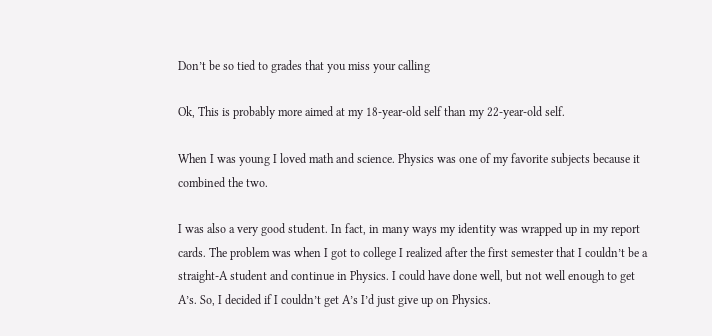Don’t be so tied to grades that you miss your calling

Ok, This is probably more aimed at my 18-year-old self than my 22-year-old self.

When I was young I loved math and science. Physics was one of my favorite subjects because it combined the two.

I was also a very good student. In fact, in many ways my identity was wrapped up in my report cards. The problem was when I got to college I realized after the first semester that I couldn’t be a straight-A student and continue in Physics. I could have done well, but not well enough to get A’s. So, I decided if I couldn’t get A’s I’d just give up on Physics.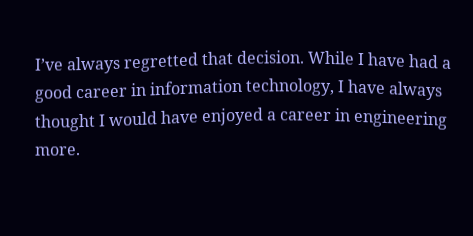I’ve always regretted that decision. While I have had a good career in information technology, I have always thought I would have enjoyed a career in engineering more.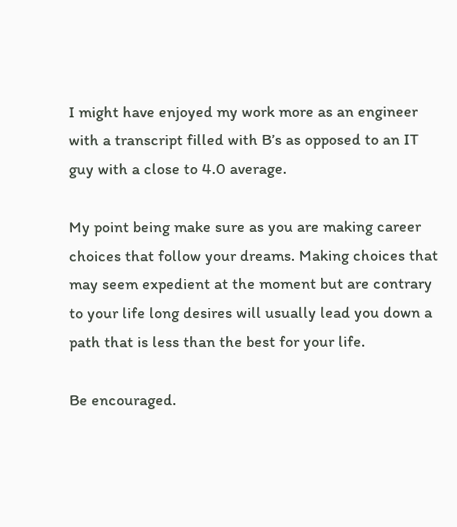I might have enjoyed my work more as an engineer with a transcript filled with B’s as opposed to an IT guy with a close to 4.0 average.

My point being make sure as you are making career choices that follow your dreams. Making choices that may seem expedient at the moment but are contrary to your life long desires will usually lead you down a path that is less than the best for your life.

Be encouraged.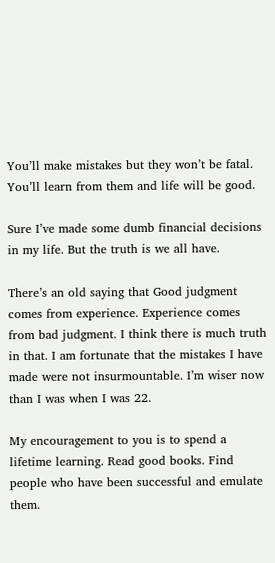You’ll make mistakes but they won’t be fatal. You’ll learn from them and life will be good.

Sure I’ve made some dumb financial decisions in my life. But the truth is we all have.

There’s an old saying that Good judgment comes from experience. Experience comes from bad judgment. I think there is much truth in that. I am fortunate that the mistakes I have made were not insurmountable. I’m wiser now than I was when I was 22.

My encouragement to you is to spend a lifetime learning. Read good books. Find people who have been successful and emulate them.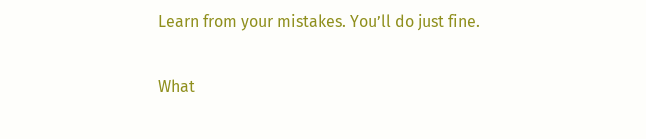Learn from your mistakes. You’ll do just fine.

What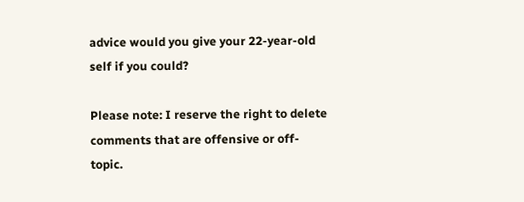advice would you give your 22-year-old self if you could?

Please note: I reserve the right to delete comments that are offensive or off-topic.